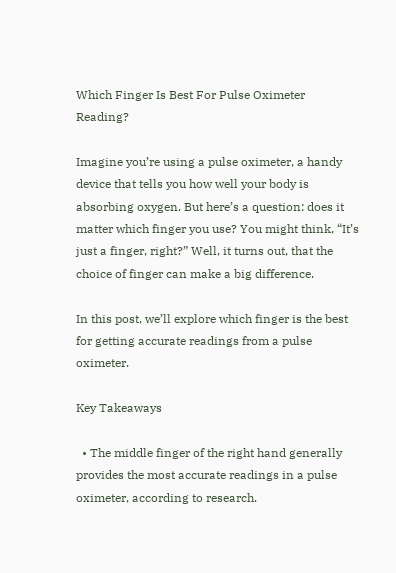Which Finger Is Best For Pulse Oximeter Reading?

Imagine you’re using a pulse oximeter, a handy device that tells you how well your body is absorbing oxygen. But here’s a question: does it matter which finger you use? You might think, “It’s just a finger, right?” Well, it turns out, that the choice of finger can make a big difference.

In this post, we’ll explore which finger is the best for getting accurate readings from a pulse oximeter.

Key Takeaways

  • The middle finger of the right hand generally provides the most accurate readings in a pulse oximeter, according to research.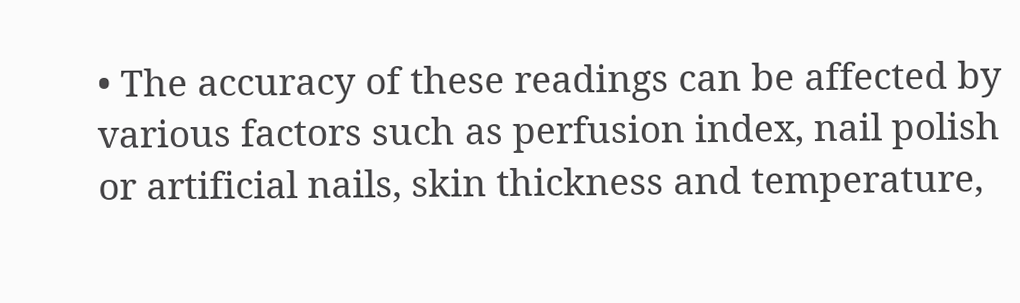• The accuracy of these readings can be affected by various factors such as perfusion index, nail polish or artificial nails, skin thickness and temperature,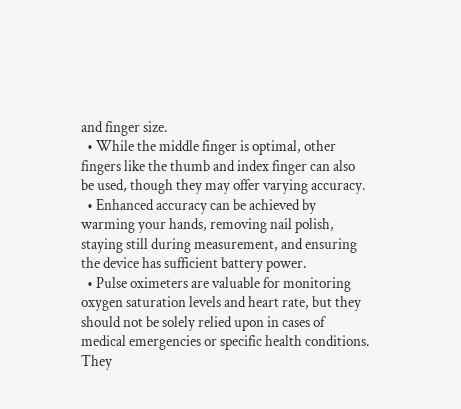and finger size.
  • While the middle finger is optimal, other fingers like the thumb and index finger can also be used, though they may offer varying accuracy.
  • Enhanced accuracy can be achieved by warming your hands, removing nail polish, staying still during measurement, and ensuring the device has sufficient battery power.
  • Pulse oximeters are valuable for monitoring oxygen saturation levels and heart rate, but they should not be solely relied upon in cases of medical emergencies or specific health conditions. They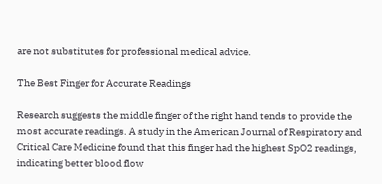are not substitutes for professional medical advice.

The Best Finger for Accurate Readings

Research suggests the middle finger of the right hand tends to provide the most accurate readings. A study in the American Journal of Respiratory and Critical Care Medicine found that this finger had the highest SpO2 readings, indicating better blood flow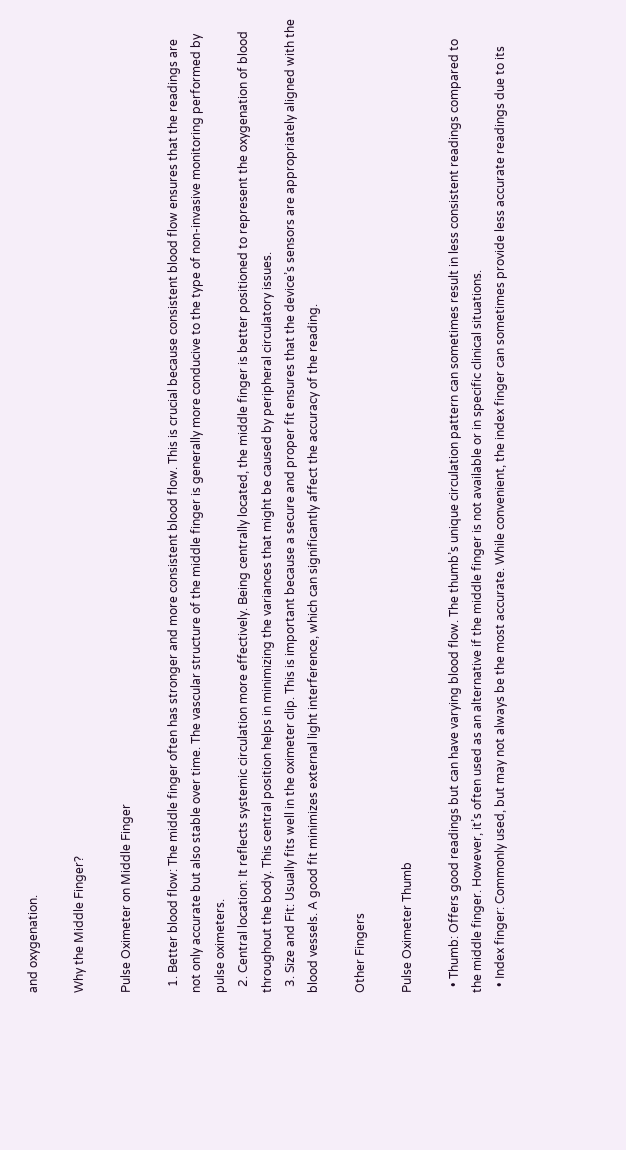and oxygenation.

Why the Middle Finger?

Pulse Oximeter on Middle Finger

  1. Better blood flow: The middle finger often has stronger and more consistent blood flow. This is crucial because consistent blood flow ensures that the readings are not only accurate but also stable over time. The vascular structure of the middle finger is generally more conducive to the type of non-invasive monitoring performed by pulse oximeters.
  2. Central location: It reflects systemic circulation more effectively. Being centrally located, the middle finger is better positioned to represent the oxygenation of blood throughout the body. This central position helps in minimizing the variances that might be caused by peripheral circulatory issues.
  3. Size and Fit: Usually fits well in the oximeter clip. This is important because a secure and proper fit ensures that the device’s sensors are appropriately aligned with the blood vessels. A good fit minimizes external light interference, which can significantly affect the accuracy of the reading.

Other Fingers

Pulse Oximeter Thumb

  • Thumb: Offers good readings but can have varying blood flow. The thumb’s unique circulation pattern can sometimes result in less consistent readings compared to the middle finger. However, it’s often used as an alternative if the middle finger is not available or in specific clinical situations.
  • Index finger: Commonly used, but may not always be the most accurate. While convenient, the index finger can sometimes provide less accurate readings due to its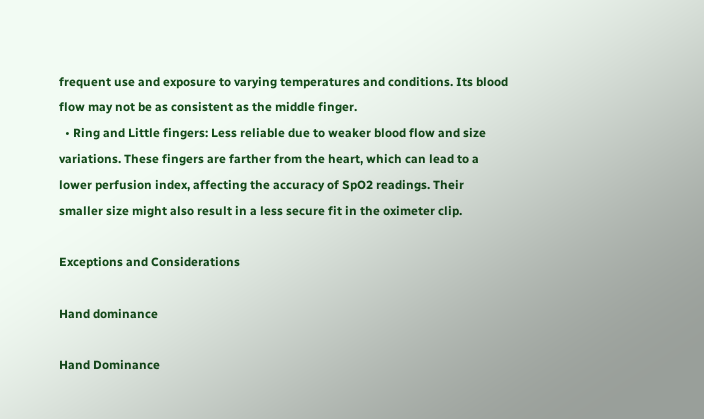frequent use and exposure to varying temperatures and conditions. Its blood flow may not be as consistent as the middle finger.
  • Ring and Little fingers: Less reliable due to weaker blood flow and size variations. These fingers are farther from the heart, which can lead to a lower perfusion index, affecting the accuracy of SpO2 readings. Their smaller size might also result in a less secure fit in the oximeter clip.

Exceptions and Considerations

Hand dominance

Hand Dominance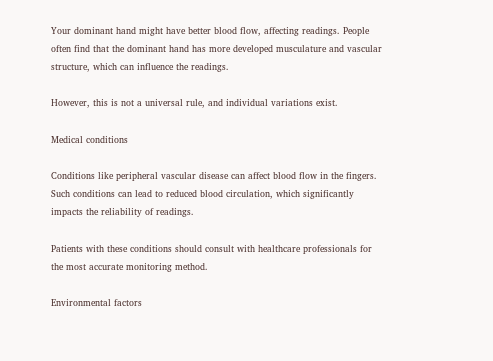Your dominant hand might have better blood flow, affecting readings. People often find that the dominant hand has more developed musculature and vascular structure, which can influence the readings.

However, this is not a universal rule, and individual variations exist.

Medical conditions

Conditions like peripheral vascular disease can affect blood flow in the fingers. Such conditions can lead to reduced blood circulation, which significantly impacts the reliability of readings.

Patients with these conditions should consult with healthcare professionals for the most accurate monitoring method.

Environmental factors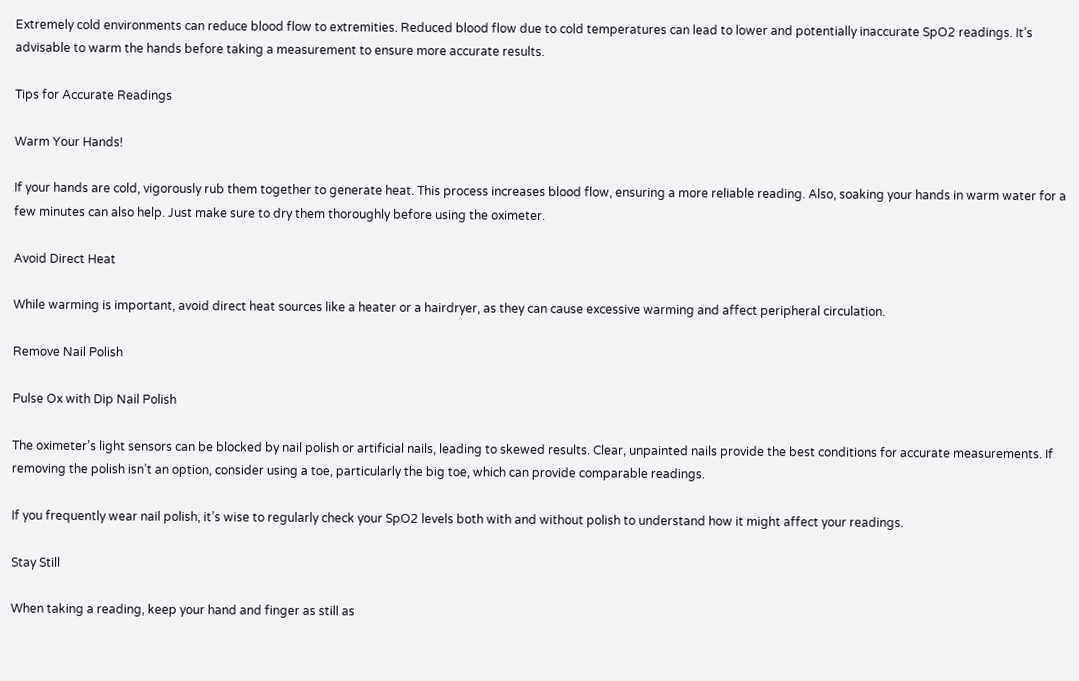Extremely cold environments can reduce blood flow to extremities. Reduced blood flow due to cold temperatures can lead to lower and potentially inaccurate SpO2 readings. It’s advisable to warm the hands before taking a measurement to ensure more accurate results.

Tips for Accurate Readings

Warm Your Hands!

If your hands are cold, vigorously rub them together to generate heat. This process increases blood flow, ensuring a more reliable reading. Also, soaking your hands in warm water for a few minutes can also help. Just make sure to dry them thoroughly before using the oximeter.

Avoid Direct Heat

While warming is important, avoid direct heat sources like a heater or a hairdryer, as they can cause excessive warming and affect peripheral circulation.

Remove Nail Polish

Pulse Ox with Dip Nail Polish

The oximeter’s light sensors can be blocked by nail polish or artificial nails, leading to skewed results. Clear, unpainted nails provide the best conditions for accurate measurements. If removing the polish isn’t an option, consider using a toe, particularly the big toe, which can provide comparable readings.

If you frequently wear nail polish, it’s wise to regularly check your SpO2 levels both with and without polish to understand how it might affect your readings.

Stay Still

When taking a reading, keep your hand and finger as still as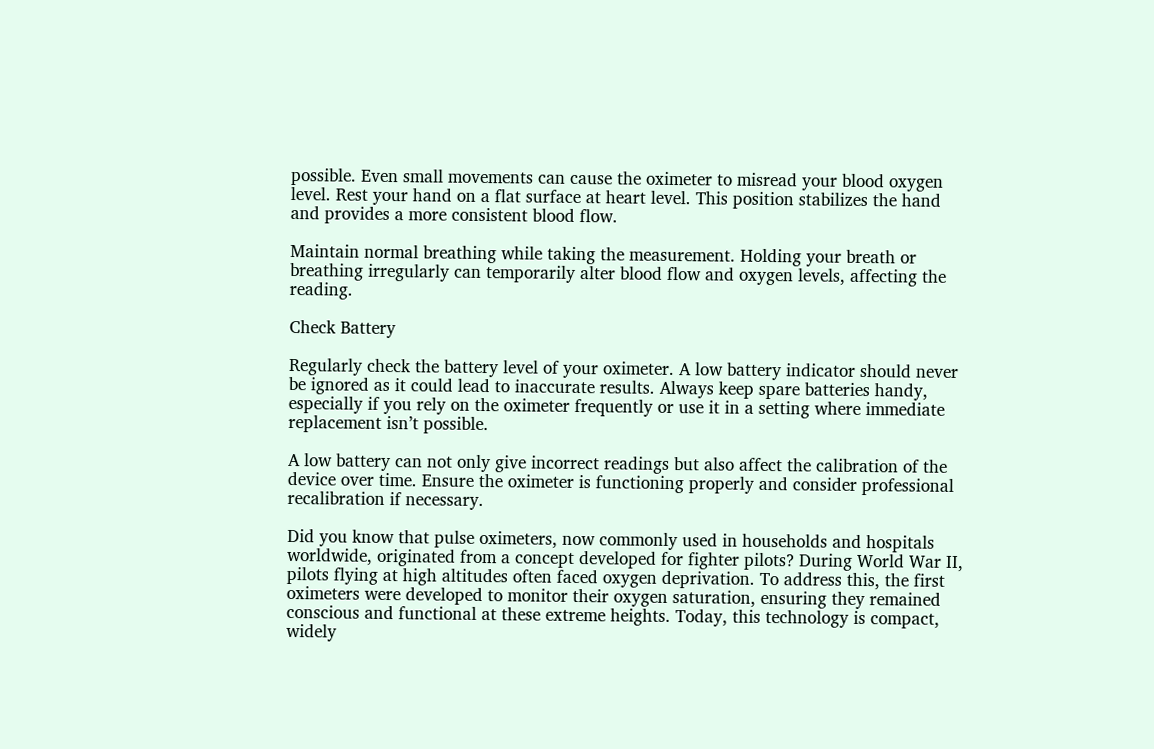possible. Even small movements can cause the oximeter to misread your blood oxygen level. Rest your hand on a flat surface at heart level. This position stabilizes the hand and provides a more consistent blood flow.

Maintain normal breathing while taking the measurement. Holding your breath or breathing irregularly can temporarily alter blood flow and oxygen levels, affecting the reading.

Check Battery

Regularly check the battery level of your oximeter. A low battery indicator should never be ignored as it could lead to inaccurate results. Always keep spare batteries handy, especially if you rely on the oximeter frequently or use it in a setting where immediate replacement isn’t possible.

A low battery can not only give incorrect readings but also affect the calibration of the device over time. Ensure the oximeter is functioning properly and consider professional recalibration if necessary.

Did you know that pulse oximeters, now commonly used in households and hospitals worldwide, originated from a concept developed for fighter pilots? During World War II, pilots flying at high altitudes often faced oxygen deprivation. To address this, the first oximeters were developed to monitor their oxygen saturation, ensuring they remained conscious and functional at these extreme heights. Today, this technology is compact, widely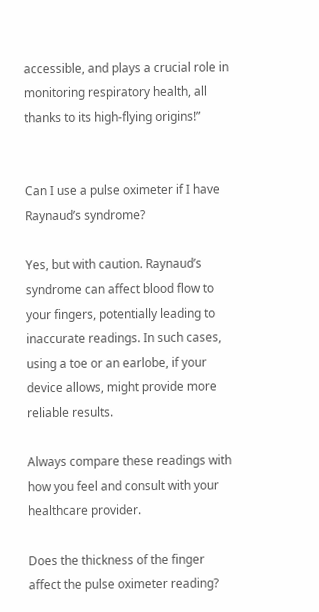accessible, and plays a crucial role in monitoring respiratory health, all thanks to its high-flying origins!”


Can I use a pulse oximeter if I have Raynaud’s syndrome?

Yes, but with caution. Raynaud’s syndrome can affect blood flow to your fingers, potentially leading to inaccurate readings. In such cases, using a toe or an earlobe, if your device allows, might provide more reliable results.

Always compare these readings with how you feel and consult with your healthcare provider.

Does the thickness of the finger affect the pulse oximeter reading?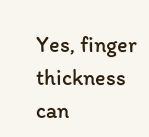Yes, finger thickness can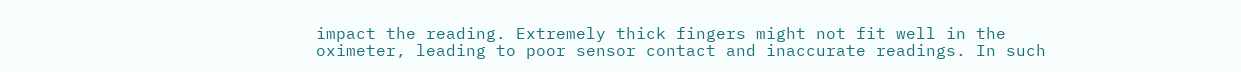impact the reading. Extremely thick fingers might not fit well in the oximeter, leading to poor sensor contact and inaccurate readings. In such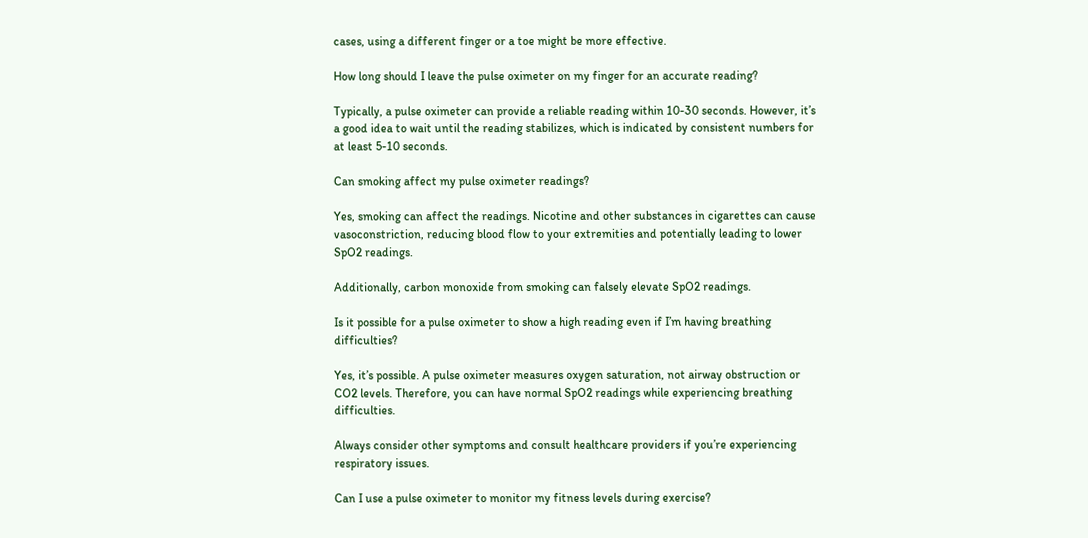cases, using a different finger or a toe might be more effective.

How long should I leave the pulse oximeter on my finger for an accurate reading?

Typically, a pulse oximeter can provide a reliable reading within 10-30 seconds. However, it’s a good idea to wait until the reading stabilizes, which is indicated by consistent numbers for at least 5-10 seconds.

Can smoking affect my pulse oximeter readings?

Yes, smoking can affect the readings. Nicotine and other substances in cigarettes can cause vasoconstriction, reducing blood flow to your extremities and potentially leading to lower SpO2 readings.

Additionally, carbon monoxide from smoking can falsely elevate SpO2 readings.

Is it possible for a pulse oximeter to show a high reading even if I’m having breathing difficulties?

Yes, it’s possible. A pulse oximeter measures oxygen saturation, not airway obstruction or CO2 levels. Therefore, you can have normal SpO2 readings while experiencing breathing difficulties.

Always consider other symptoms and consult healthcare providers if you’re experiencing respiratory issues.

Can I use a pulse oximeter to monitor my fitness levels during exercise?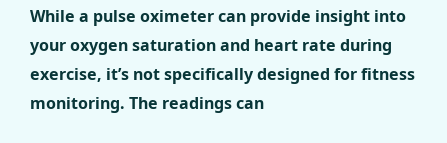While a pulse oximeter can provide insight into your oxygen saturation and heart rate during exercise, it’s not specifically designed for fitness monitoring. The readings can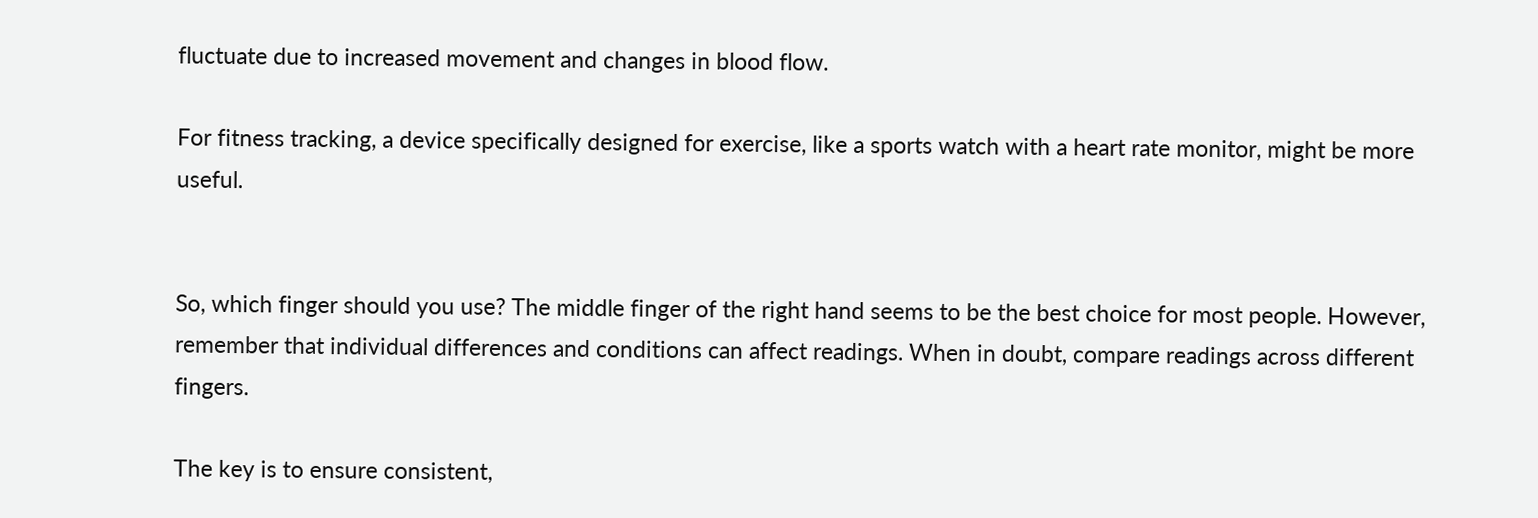fluctuate due to increased movement and changes in blood flow.

For fitness tracking, a device specifically designed for exercise, like a sports watch with a heart rate monitor, might be more useful.


So, which finger should you use? The middle finger of the right hand seems to be the best choice for most people. However, remember that individual differences and conditions can affect readings. When in doubt, compare readings across different fingers.

The key is to ensure consistent,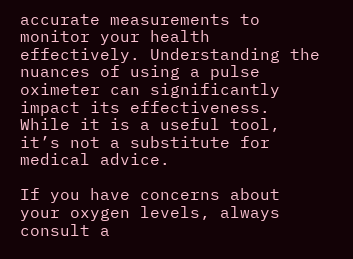accurate measurements to monitor your health effectively. Understanding the nuances of using a pulse oximeter can significantly impact its effectiveness. While it is a useful tool, it’s not a substitute for medical advice.

If you have concerns about your oxygen levels, always consult a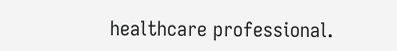healthcare professional.